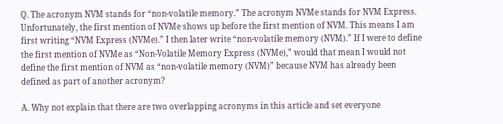Q. The acronym NVM stands for “non-volatile memory.” The acronym NVMe stands for NVM Express. Unfortunately, the first mention of NVMe shows up before the first mention of NVM. This means I am first writing “NVM Express (NVMe).” I then later write “non-volatile memory (NVM).” If I were to define the first mention of NVMe as “Non-Volatile Memory Express (NVMe),” would that mean I would not define the first mention of NVM as “non-volatile memory (NVM)” because NVM has already been defined as part of another acronym?

A. Why not explain that there are two overlapping acronyms in this article and set everyone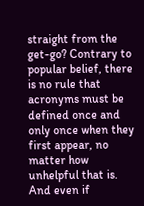straight from the get-go? Contrary to popular belief, there is no rule that acronyms must be defined once and only once when they first appear, no matter how unhelpful that is. And even if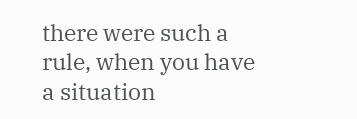there were such a rule, when you have a situation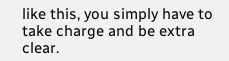like this, you simply have to take charge and be extra clear.